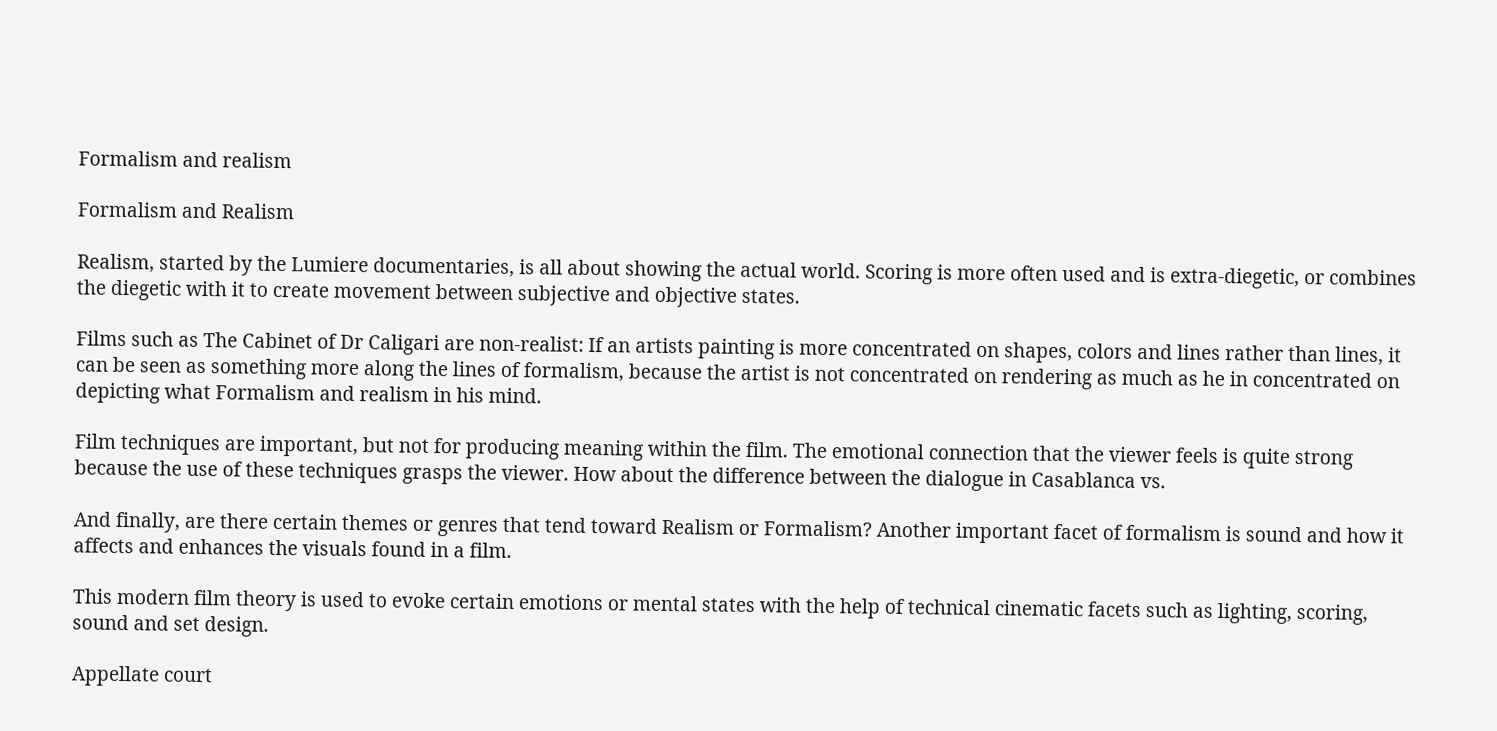Formalism and realism

Formalism and Realism

Realism, started by the Lumiere documentaries, is all about showing the actual world. Scoring is more often used and is extra-diegetic, or combines the diegetic with it to create movement between subjective and objective states.

Films such as The Cabinet of Dr Caligari are non-realist: If an artists painting is more concentrated on shapes, colors and lines rather than lines, it can be seen as something more along the lines of formalism, because the artist is not concentrated on rendering as much as he in concentrated on depicting what Formalism and realism in his mind.

Film techniques are important, but not for producing meaning within the film. The emotional connection that the viewer feels is quite strong because the use of these techniques grasps the viewer. How about the difference between the dialogue in Casablanca vs.

And finally, are there certain themes or genres that tend toward Realism or Formalism? Another important facet of formalism is sound and how it affects and enhances the visuals found in a film.

This modern film theory is used to evoke certain emotions or mental states with the help of technical cinematic facets such as lighting, scoring, sound and set design.

Appellate court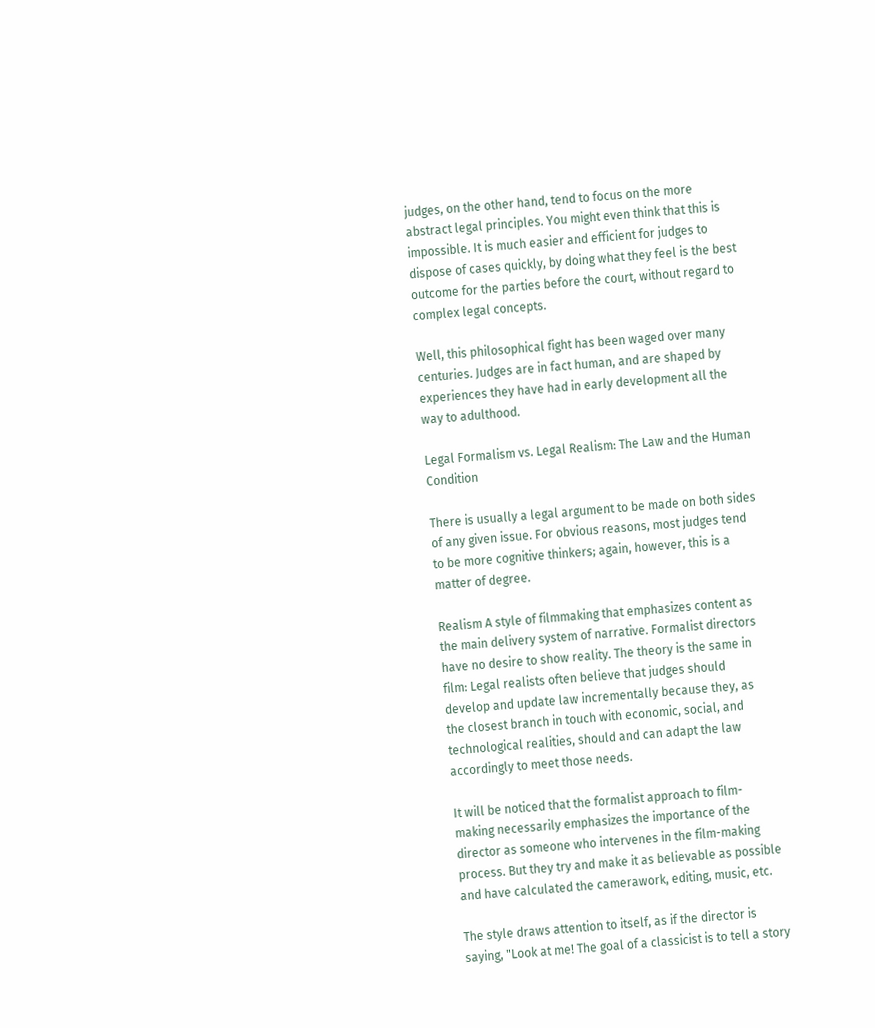judges, on the other hand, tend to focus on the more abstract legal principles. You might even think that this is impossible. It is much easier and efficient for judges to dispose of cases quickly, by doing what they feel is the best outcome for the parties before the court, without regard to complex legal concepts.

Well, this philosophical fight has been waged over many centuries. Judges are in fact human, and are shaped by experiences they have had in early development all the way to adulthood.

Legal Formalism vs. Legal Realism: The Law and the Human Condition

There is usually a legal argument to be made on both sides of any given issue. For obvious reasons, most judges tend to be more cognitive thinkers; again, however, this is a matter of degree.

Realism A style of filmmaking that emphasizes content as the main delivery system of narrative. Formalist directors have no desire to show reality. The theory is the same in film: Legal realists often believe that judges should develop and update law incrementally because they, as the closest branch in touch with economic, social, and technological realities, should and can adapt the law accordingly to meet those needs.

It will be noticed that the formalist approach to film-making necessarily emphasizes the importance of the director as someone who intervenes in the film-making process. But they try and make it as believable as possible and have calculated the camerawork, editing, music, etc.

The style draws attention to itself, as if the director is saying, "Look at me! The goal of a classicist is to tell a story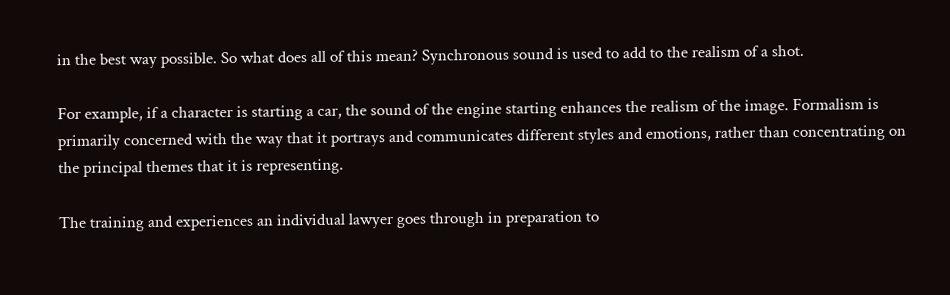in the best way possible. So what does all of this mean? Synchronous sound is used to add to the realism of a shot.

For example, if a character is starting a car, the sound of the engine starting enhances the realism of the image. Formalism is primarily concerned with the way that it portrays and communicates different styles and emotions, rather than concentrating on the principal themes that it is representing.

The training and experiences an individual lawyer goes through in preparation to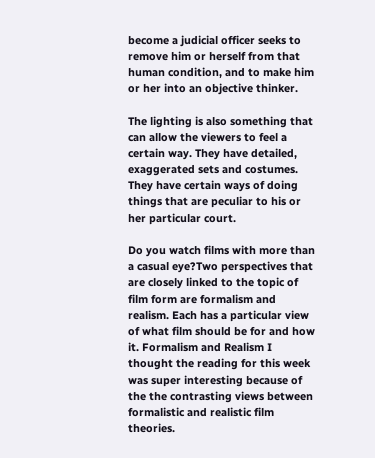become a judicial officer seeks to remove him or herself from that human condition, and to make him or her into an objective thinker.

The lighting is also something that can allow the viewers to feel a certain way. They have detailed, exaggerated sets and costumes. They have certain ways of doing things that are peculiar to his or her particular court.

Do you watch films with more than a casual eye?Two perspectives that are closely linked to the topic of film form are formalism and realism. Each has a particular view of what film should be for and how it. Formalism and Realism I thought the reading for this week was super interesting because of the the contrasting views between formalistic and realistic film theories.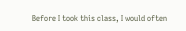Before I took this class, I would often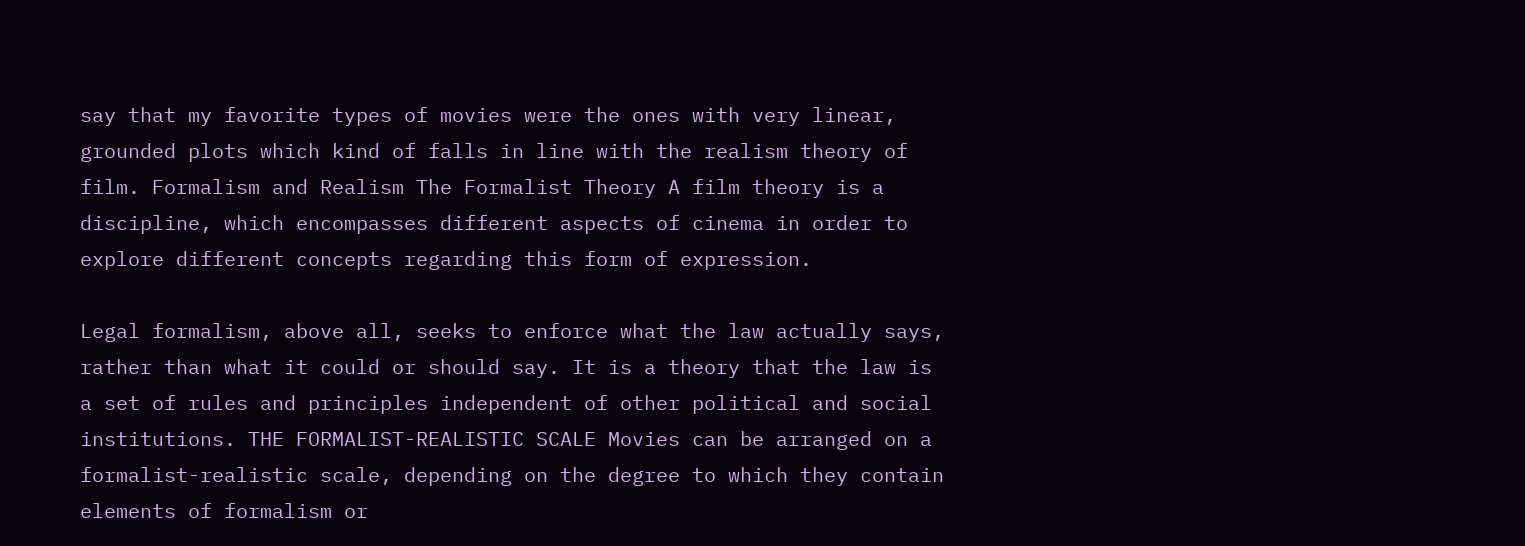say that my favorite types of movies were the ones with very linear, grounded plots which kind of falls in line with the realism theory of film. Formalism and Realism The Formalist Theory A film theory is a discipline, which encompasses different aspects of cinema in order to explore different concepts regarding this form of expression.

Legal formalism, above all, seeks to enforce what the law actually says, rather than what it could or should say. It is a theory that the law is a set of rules and principles independent of other political and social institutions. THE FORMALIST-REALISTIC SCALE Movies can be arranged on a formalist-realistic scale, depending on the degree to which they contain elements of formalism or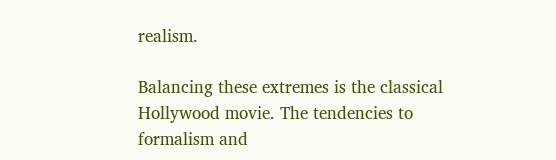realism.

Balancing these extremes is the classical Hollywood movie. The tendencies to formalism and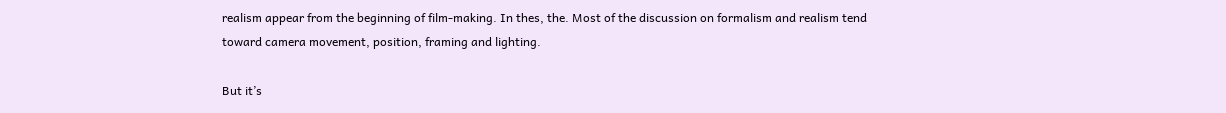realism appear from the beginning of film-making. In thes, the. Most of the discussion on formalism and realism tend toward camera movement, position, framing and lighting.

But it’s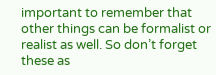important to remember that other things can be formalist or realist as well. So don’t forget these as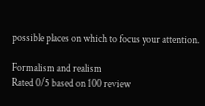possible places on which to focus your attention.

Formalism and realism
Rated 0/5 based on 100 review